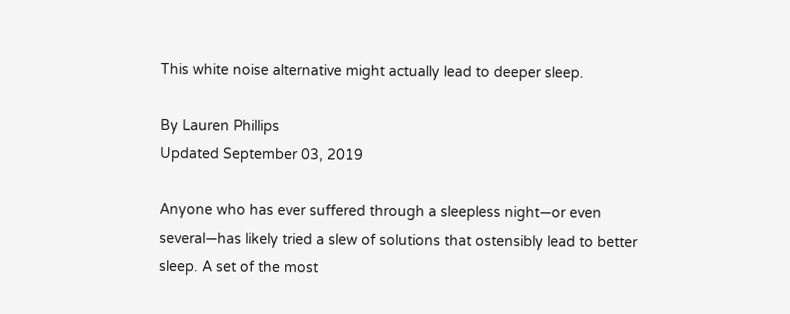This white noise alternative might actually lead to deeper sleep.

By Lauren Phillips
Updated September 03, 2019

Anyone who has ever suffered through a sleepless night—or even several—has likely tried a slew of solutions that ostensibly lead to better sleep. A set of the most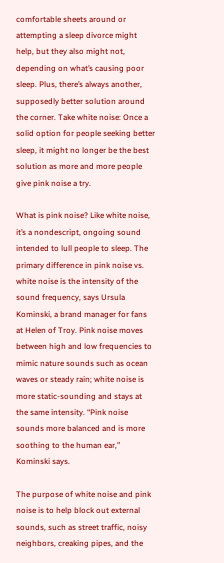comfortable sheets around or attempting a sleep divorce might help, but they also might not, depending on what’s causing poor sleep. Plus, there’s always another, supposedly better solution around the corner. Take white noise: Once a solid option for people seeking better sleep, it might no longer be the best solution as more and more people give pink noise a try.

What is pink noise? Like white noise, it’s a nondescript, ongoing sound intended to lull people to sleep. The primary difference in pink noise vs. white noise is the intensity of the sound frequency, says Ursula Kominski, a brand manager for fans at Helen of Troy. Pink noise moves between high and low frequencies to mimic nature sounds such as ocean waves or steady rain; white noise is more static-sounding and stays at the same intensity. “Pink noise sounds more balanced and is more soothing to the human ear,” Kominski says.

The purpose of white noise and pink noise is to help block out external sounds, such as street traffic, noisy neighbors, creaking pipes, and the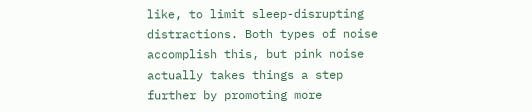like, to limit sleep-disrupting distractions. Both types of noise accomplish this, but pink noise actually takes things a step further by promoting more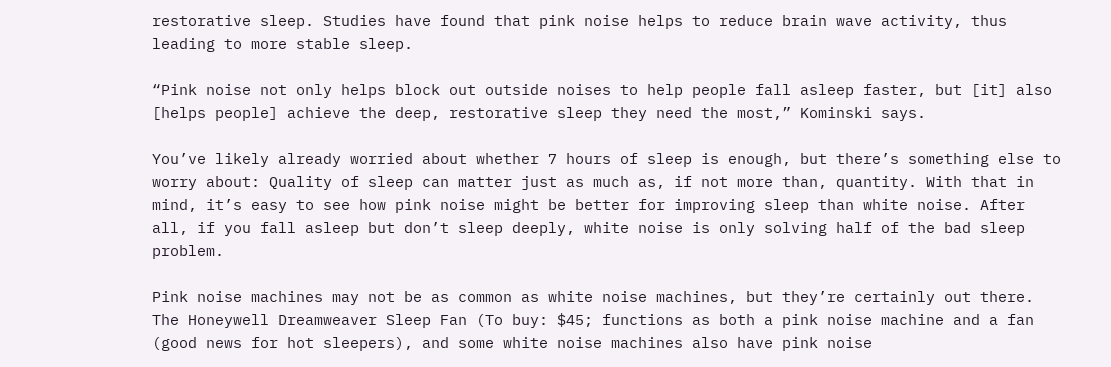restorative sleep. Studies have found that pink noise helps to reduce brain wave activity, thus leading to more stable sleep.

“Pink noise not only helps block out outside noises to help people fall asleep faster, but [it] also [helps people] achieve the deep, restorative sleep they need the most,” Kominski says.

You’ve likely already worried about whether 7 hours of sleep is enough, but there’s something else to worry about: Quality of sleep can matter just as much as, if not more than, quantity. With that in mind, it’s easy to see how pink noise might be better for improving sleep than white noise. After all, if you fall asleep but don’t sleep deeply, white noise is only solving half of the bad sleep problem.

Pink noise machines may not be as common as white noise machines, but they’re certainly out there. The Honeywell Dreamweaver Sleep Fan (To buy: $45; functions as both a pink noise machine and a fan (good news for hot sleepers), and some white noise machines also have pink noise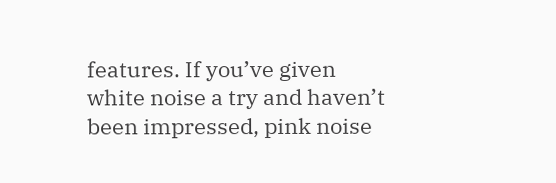features. If you’ve given white noise a try and haven’t been impressed, pink noise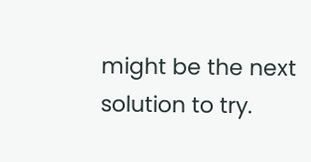might be the next solution to try.